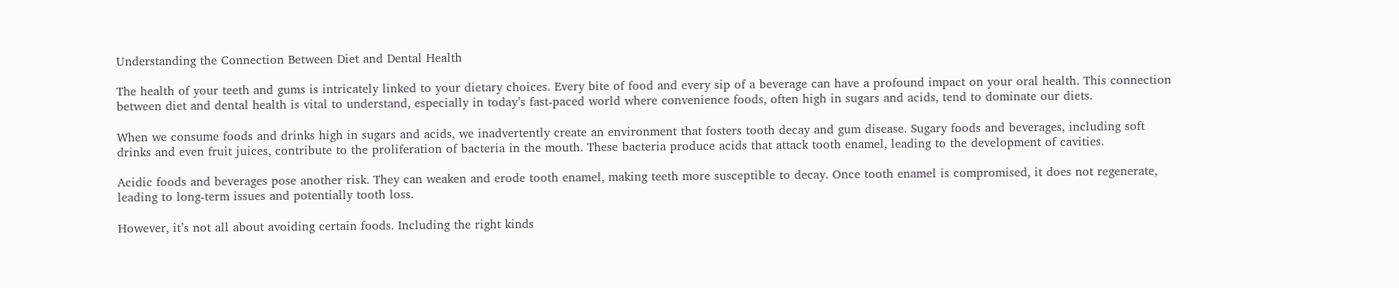Understanding the Connection Between Diet and Dental Health

The health of your teeth and gums is intricately linked to your dietary choices. Every bite of food and every sip of a beverage can have a profound impact on your oral health. This connection between diet and dental health is vital to understand, especially in today’s fast-paced world where convenience foods, often high in sugars and acids, tend to dominate our diets.

When we consume foods and drinks high in sugars and acids, we inadvertently create an environment that fosters tooth decay and gum disease. Sugary foods and beverages, including soft drinks and even fruit juices, contribute to the proliferation of bacteria in the mouth. These bacteria produce acids that attack tooth enamel, leading to the development of cavities.

Acidic foods and beverages pose another risk. They can weaken and erode tooth enamel, making teeth more susceptible to decay. Once tooth enamel is compromised, it does not regenerate, leading to long-term issues and potentially tooth loss.

However, it’s not all about avoiding certain foods. Including the right kinds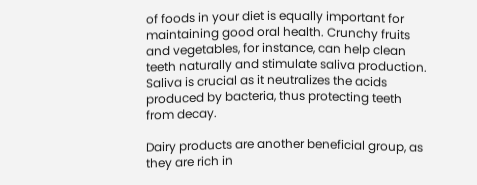of foods in your diet is equally important for maintaining good oral health. Crunchy fruits and vegetables, for instance, can help clean teeth naturally and stimulate saliva production. Saliva is crucial as it neutralizes the acids produced by bacteria, thus protecting teeth from decay.

Dairy products are another beneficial group, as they are rich in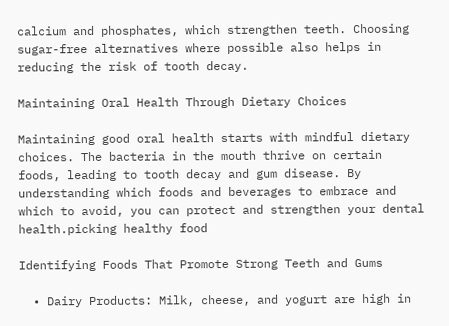calcium and phosphates, which strengthen teeth. Choosing sugar-free alternatives where possible also helps in reducing the risk of tooth decay.

Maintaining Oral Health Through Dietary Choices

Maintaining good oral health starts with mindful dietary choices. The bacteria in the mouth thrive on certain foods, leading to tooth decay and gum disease. By understanding which foods and beverages to embrace and which to avoid, you can protect and strengthen your dental health.picking healthy food

Identifying Foods That Promote Strong Teeth and Gums

  • Dairy Products: Milk, cheese, and yogurt are high in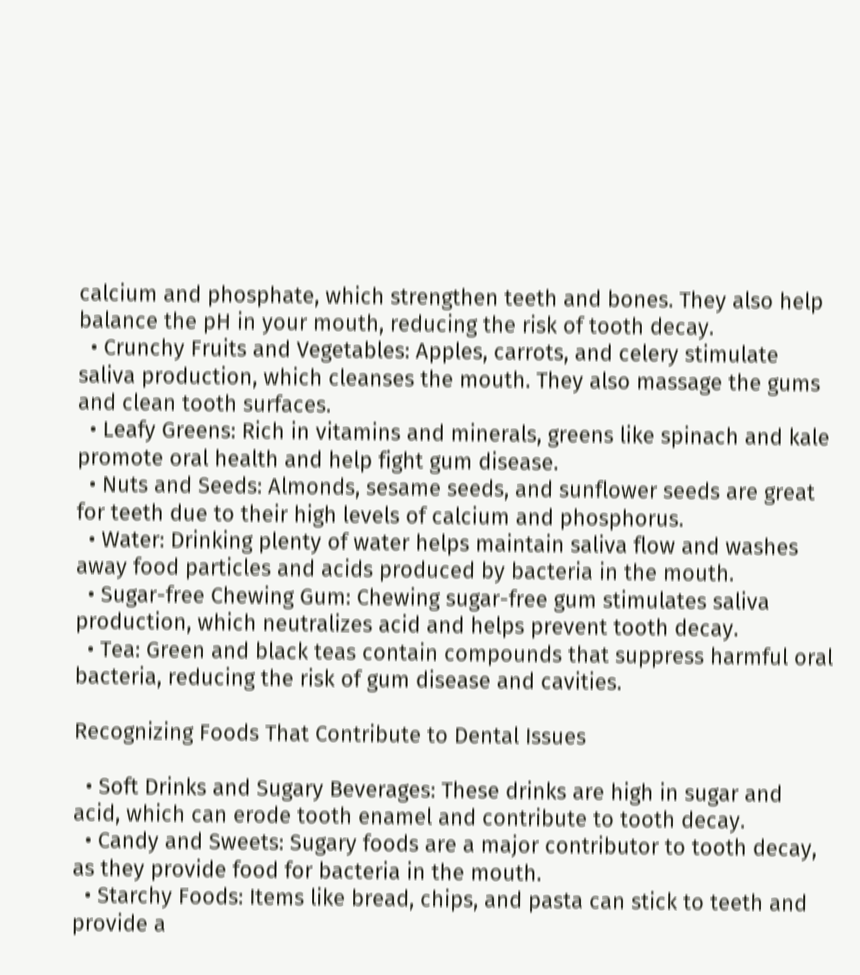calcium and phosphate, which strengthen teeth and bones. They also help balance the pH in your mouth, reducing the risk of tooth decay.
  • Crunchy Fruits and Vegetables: Apples, carrots, and celery stimulate saliva production, which cleanses the mouth. They also massage the gums and clean tooth surfaces.
  • Leafy Greens: Rich in vitamins and minerals, greens like spinach and kale promote oral health and help fight gum disease.
  • Nuts and Seeds: Almonds, sesame seeds, and sunflower seeds are great for teeth due to their high levels of calcium and phosphorus.
  • Water: Drinking plenty of water helps maintain saliva flow and washes away food particles and acids produced by bacteria in the mouth.
  • Sugar-free Chewing Gum: Chewing sugar-free gum stimulates saliva production, which neutralizes acid and helps prevent tooth decay.
  • Tea: Green and black teas contain compounds that suppress harmful oral bacteria, reducing the risk of gum disease and cavities.

Recognizing Foods That Contribute to Dental Issues

  • Soft Drinks and Sugary Beverages: These drinks are high in sugar and acid, which can erode tooth enamel and contribute to tooth decay.
  • Candy and Sweets: Sugary foods are a major contributor to tooth decay, as they provide food for bacteria in the mouth.
  • Starchy Foods: Items like bread, chips, and pasta can stick to teeth and provide a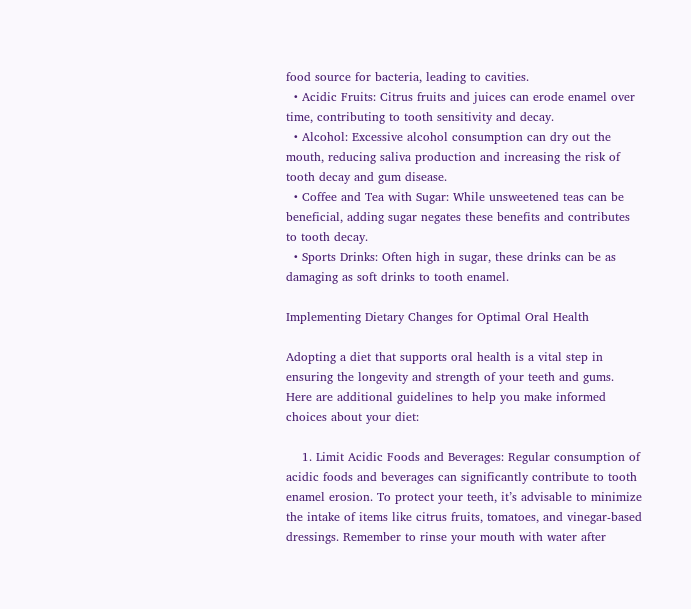food source for bacteria, leading to cavities.
  • Acidic Fruits: Citrus fruits and juices can erode enamel over time, contributing to tooth sensitivity and decay.
  • Alcohol: Excessive alcohol consumption can dry out the mouth, reducing saliva production and increasing the risk of tooth decay and gum disease.
  • Coffee and Tea with Sugar: While unsweetened teas can be beneficial, adding sugar negates these benefits and contributes to tooth decay.
  • Sports Drinks: Often high in sugar, these drinks can be as damaging as soft drinks to tooth enamel.

Implementing Dietary Changes for Optimal Oral Health

Adopting a diet that supports oral health is a vital step in ensuring the longevity and strength of your teeth and gums. Here are additional guidelines to help you make informed choices about your diet:

    1. Limit Acidic Foods and Beverages: Regular consumption of acidic foods and beverages can significantly contribute to tooth enamel erosion. To protect your teeth, it’s advisable to minimize the intake of items like citrus fruits, tomatoes, and vinegar-based dressings. Remember to rinse your mouth with water after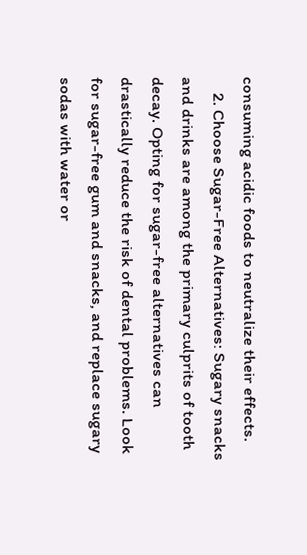consuming acidic foods to neutralize their effects.
    2. Choose Sugar-Free Alternatives: Sugary snacks and drinks are among the primary culprits of tooth decay. Opting for sugar-free alternatives can drastically reduce the risk of dental problems. Look for sugar-free gum and snacks, and replace sugary sodas with water or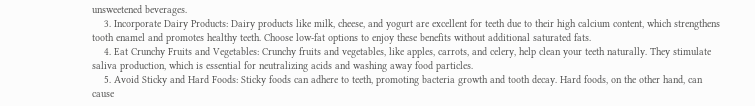unsweetened beverages.
    3. Incorporate Dairy Products: Dairy products like milk, cheese, and yogurt are excellent for teeth due to their high calcium content, which strengthens tooth enamel and promotes healthy teeth. Choose low-fat options to enjoy these benefits without additional saturated fats.
    4. Eat Crunchy Fruits and Vegetables: Crunchy fruits and vegetables, like apples, carrots, and celery, help clean your teeth naturally. They stimulate saliva production, which is essential for neutralizing acids and washing away food particles.
    5. Avoid Sticky and Hard Foods: Sticky foods can adhere to teeth, promoting bacteria growth and tooth decay. Hard foods, on the other hand, can cause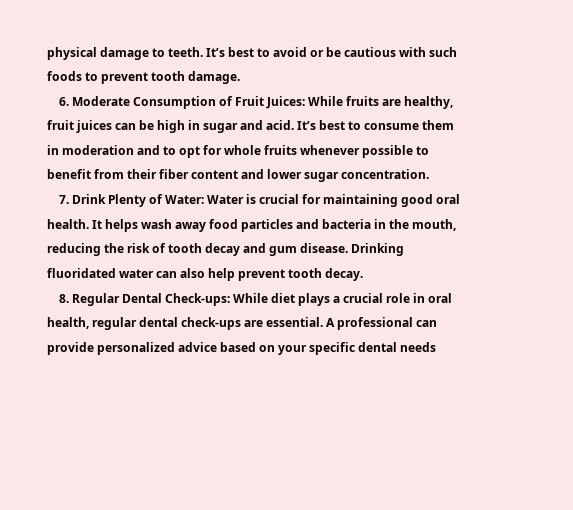physical damage to teeth. It’s best to avoid or be cautious with such foods to prevent tooth damage.
    6. Moderate Consumption of Fruit Juices: While fruits are healthy, fruit juices can be high in sugar and acid. It’s best to consume them in moderation and to opt for whole fruits whenever possible to benefit from their fiber content and lower sugar concentration.
    7. Drink Plenty of Water: Water is crucial for maintaining good oral health. It helps wash away food particles and bacteria in the mouth, reducing the risk of tooth decay and gum disease. Drinking fluoridated water can also help prevent tooth decay.
    8. Regular Dental Check-ups: While diet plays a crucial role in oral health, regular dental check-ups are essential. A professional can provide personalized advice based on your specific dental needs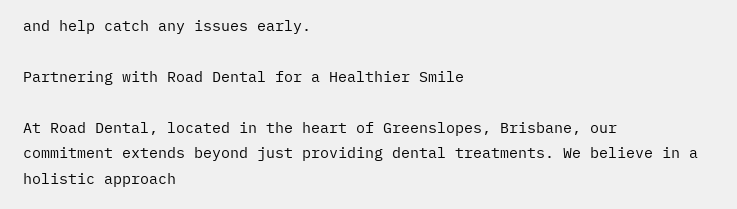and help catch any issues early.

Partnering with Road Dental for a Healthier Smile

At Road Dental, located in the heart of Greenslopes, Brisbane, our commitment extends beyond just providing dental treatments. We believe in a holistic approach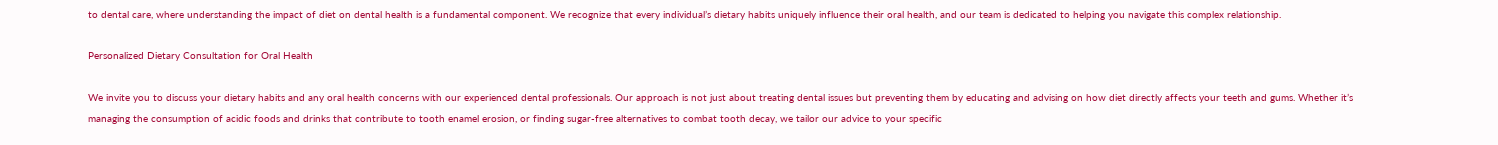to dental care, where understanding the impact of diet on dental health is a fundamental component. We recognize that every individual’s dietary habits uniquely influence their oral health, and our team is dedicated to helping you navigate this complex relationship.

Personalized Dietary Consultation for Oral Health

We invite you to discuss your dietary habits and any oral health concerns with our experienced dental professionals. Our approach is not just about treating dental issues but preventing them by educating and advising on how diet directly affects your teeth and gums. Whether it’s managing the consumption of acidic foods and drinks that contribute to tooth enamel erosion, or finding sugar-free alternatives to combat tooth decay, we tailor our advice to your specific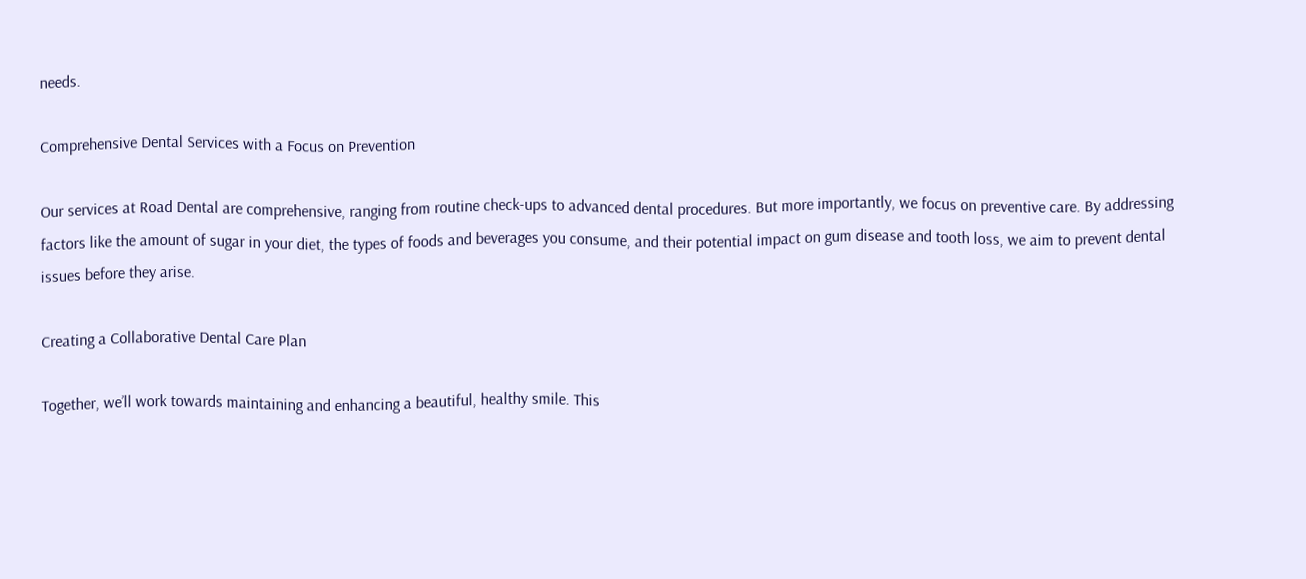needs.

Comprehensive Dental Services with a Focus on Prevention

Our services at Road Dental are comprehensive, ranging from routine check-ups to advanced dental procedures. But more importantly, we focus on preventive care. By addressing factors like the amount of sugar in your diet, the types of foods and beverages you consume, and their potential impact on gum disease and tooth loss, we aim to prevent dental issues before they arise.

Creating a Collaborative Dental Care Plan

Together, we’ll work towards maintaining and enhancing a beautiful, healthy smile. This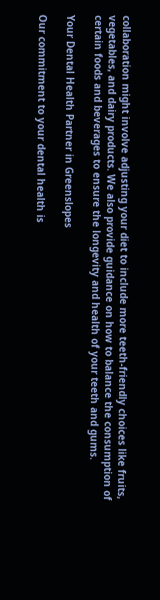collaboration might involve adjusting your diet to include more teeth-friendly choices like fruits, vegetables, and dairy products. We also provide guidance on how to balance the consumption of certain foods and beverages to ensure the longevity and health of your teeth and gums.

Your Dental Health Partner in Greenslopes

Our commitment to your dental health is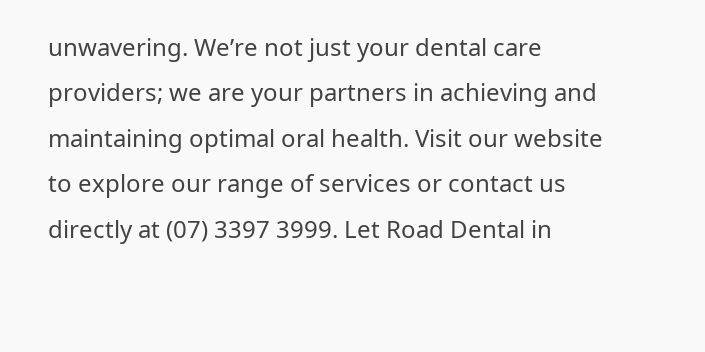unwavering. We’re not just your dental care providers; we are your partners in achieving and maintaining optimal oral health. Visit our website to explore our range of services or contact us directly at (07) 3397 3999. Let Road Dental in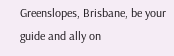Greenslopes, Brisbane, be your guide and ally on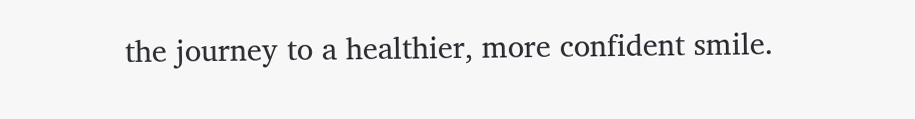the journey to a healthier, more confident smile.